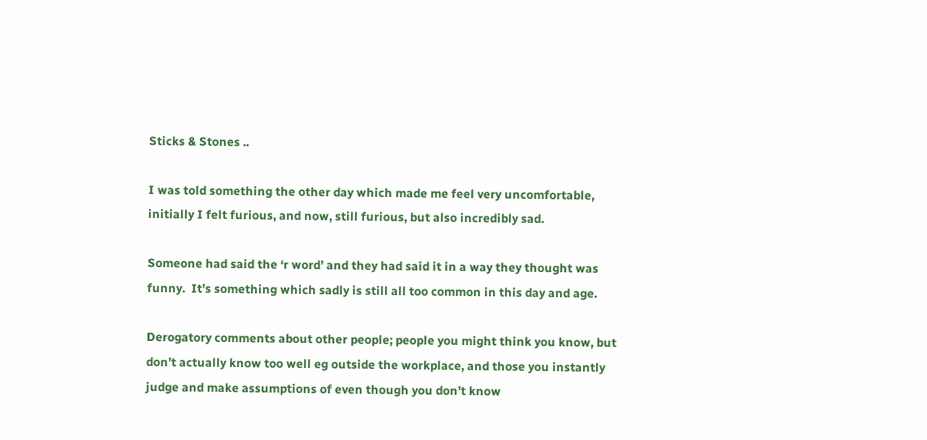Sticks & Stones ..

I was told something the other day which made me feel very uncomfortable, initially I felt furious, and now, still furious, but also incredibly sad.

Someone had said the ‘r word’ and they had said it in a way they thought was funny.  It’s something which sadly is still all too common in this day and age.

Derogatory comments about other people; people you might think you know, but don’t actually know too well eg outside the workplace, and those you instantly judge and make assumptions of even though you don’t know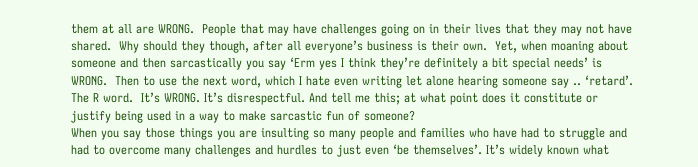them at all are WRONG.  People that may have challenges going on in their lives that they may not have shared.  Why should they though, after all everyone’s business is their own.  Yet, when moaning about someone and then sarcastically you say ‘Erm yes I think they’re definitely a bit special needs’ is WRONG.  Then to use the next word, which I hate even writing let alone hearing someone say .. ‘retard’. The R word.  It’s WRONG. It’s disrespectful. And tell me this; at what point does it constitute or justify being used in a way to make sarcastic fun of someone?
When you say those things you are insulting so many people and families who have had to struggle and had to overcome many challenges and hurdles to just even ‘be themselves’. It’s widely known what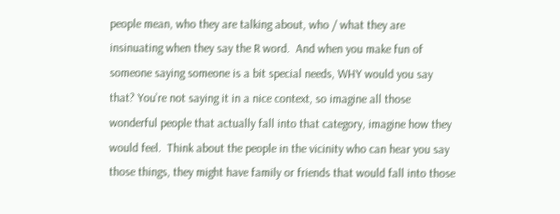people mean, who they are talking about, who / what they are insinuating when they say the R word.  And when you make fun of someone saying someone is a bit special needs, WHY would you say that? You’re not saying it in a nice context, so imagine all those wonderful people that actually fall into that category, imagine how they would feel.  Think about the people in the vicinity who can hear you say those things, they might have family or friends that would fall into those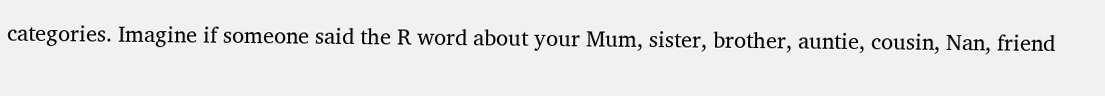categories. Imagine if someone said the R word about your Mum, sister, brother, auntie, cousin, Nan, friend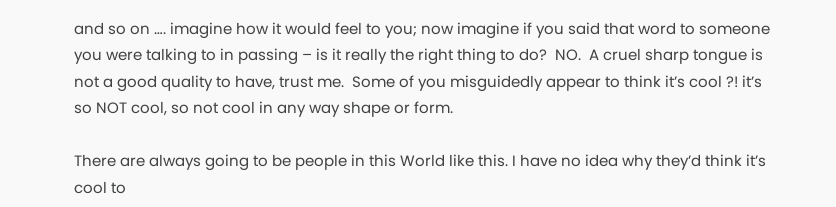and so on …. imagine how it would feel to you; now imagine if you said that word to someone you were talking to in passing – is it really the right thing to do?  NO.  A cruel sharp tongue is not a good quality to have, trust me.  Some of you misguidedly appear to think it’s cool ?! it’s so NOT cool, so not cool in any way shape or form.

There are always going to be people in this World like this. I have no idea why they’d think it’s cool to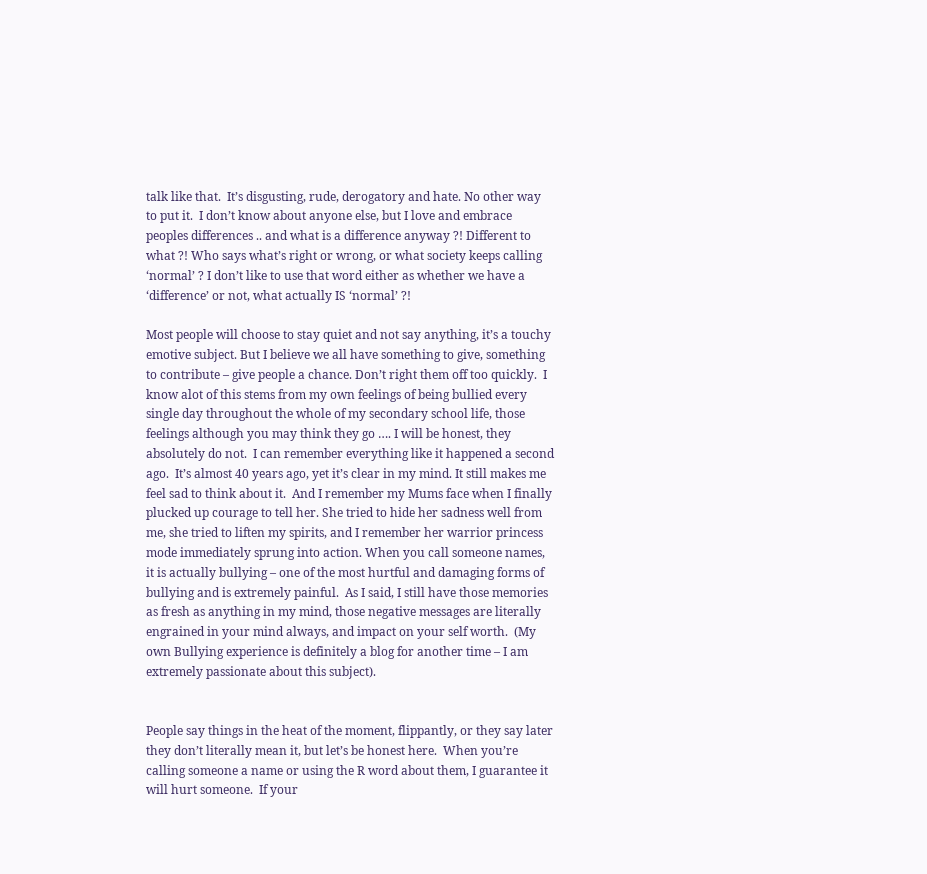talk like that.  It’s disgusting, rude, derogatory and hate. No other way to put it.  I don’t know about anyone else, but I love and embrace peoples differences .. and what is a difference anyway ?! Different to what ?! Who says what’s right or wrong, or what society keeps calling ‘normal’ ? I don’t like to use that word either as whether we have a ‘difference’ or not, what actually IS ‘normal’ ?!

Most people will choose to stay quiet and not say anything, it’s a touchy emotive subject. But I believe we all have something to give, something to contribute – give people a chance. Don’t right them off too quickly.  I know alot of this stems from my own feelings of being bullied every single day throughout the whole of my secondary school life, those feelings although you may think they go …. I will be honest, they absolutely do not.  I can remember everything like it happened a second ago.  It’s almost 40 years ago, yet it’s clear in my mind. It still makes me feel sad to think about it.  And I remember my Mums face when I finally plucked up courage to tell her. She tried to hide her sadness well from me, she tried to liften my spirits, and I remember her warrior princess mode immediately sprung into action. When you call someone names, it is actually bullying – one of the most hurtful and damaging forms of bullying and is extremely painful.  As I said, I still have those memories as fresh as anything in my mind, those negative messages are literally engrained in your mind always, and impact on your self worth.  (My own Bullying experience is definitely a blog for another time – I am extremely passionate about this subject).


People say things in the heat of the moment, flippantly, or they say later they don’t literally mean it, but let’s be honest here.  When you’re calling someone a name or using the R word about them, I guarantee it will hurt someone.  If your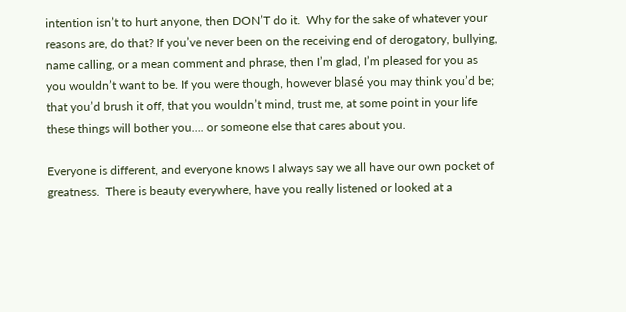intention isn’t to hurt anyone, then DON’T do it.  Why for the sake of whatever your reasons are, do that? If you’ve never been on the receiving end of derogatory, bullying, name calling, or a mean comment and phrase, then I’m glad, I’m pleased for you as you wouldn’t want to be. If you were though, however blasé you may think you’d be; that you’d brush it off, that you wouldn’t mind, trust me, at some point in your life these things will bother you…. or someone else that cares about you.

Everyone is different, and everyone knows I always say we all have our own pocket of greatness.  There is beauty everywhere, have you really listened or looked at a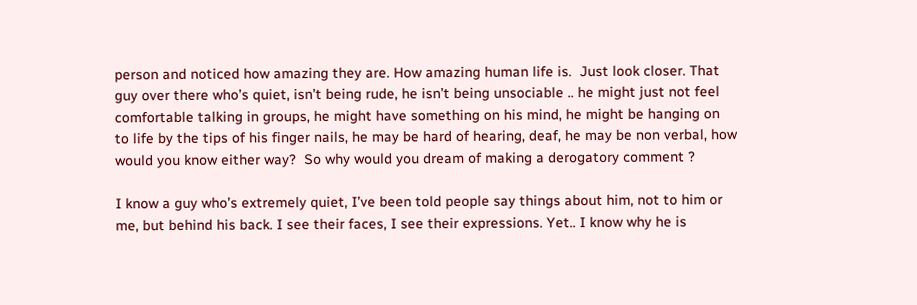person and noticed how amazing they are. How amazing human life is.  Just look closer. That guy over there who’s quiet, isn’t being rude, he isn’t being unsociable .. he might just not feel comfortable talking in groups, he might have something on his mind, he might be hanging on to life by the tips of his finger nails, he may be hard of hearing, deaf, he may be non verbal, how would you know either way?  So why would you dream of making a derogatory comment ?

I know a guy who’s extremely quiet, I’ve been told people say things about him, not to him or me, but behind his back. I see their faces, I see their expressions. Yet.. I know why he is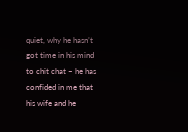quiet, why he hasn’t got time in his mind to chit chat – he has confided in me that his wife and he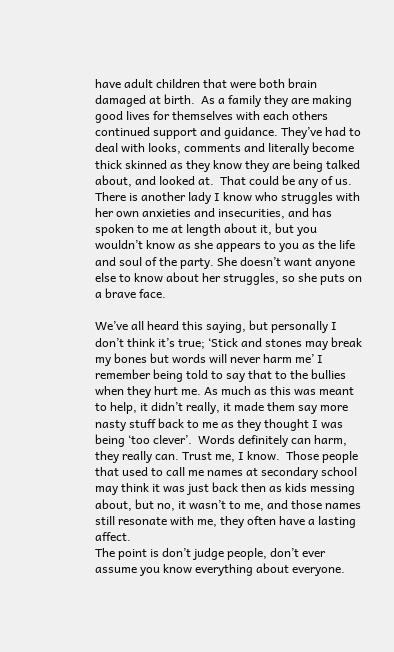have adult children that were both brain damaged at birth.  As a family they are making good lives for themselves with each others continued support and guidance. They’ve had to deal with looks, comments and literally become thick skinned as they know they are being talked about, and looked at.  That could be any of us. There is another lady I know who struggles with her own anxieties and insecurities, and has spoken to me at length about it, but you wouldn’t know as she appears to you as the life and soul of the party. She doesn’t want anyone else to know about her struggles, so she puts on a brave face.

We’ve all heard this saying, but personally I don’t think it’s true; ‘Stick and stones may break my bones but words will never harm me’ I remember being told to say that to the bullies when they hurt me. As much as this was meant to help, it didn’t really, it made them say more nasty stuff back to me as they thought I was being ‘too clever’.  Words definitely can harm, they really can. Trust me, I know.  Those people that used to call me names at secondary school may think it was just back then as kids messing about, but no, it wasn’t to me, and those names still resonate with me, they often have a lasting affect.
The point is don’t judge people, don’t ever assume you know everything about everyone.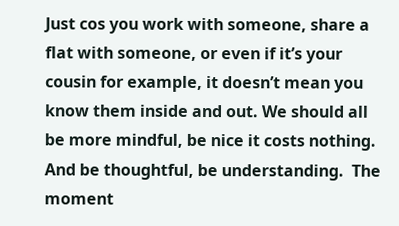Just cos you work with someone, share a flat with someone, or even if it’s your cousin for example, it doesn’t mean you know them inside and out. We should all be more mindful, be nice it costs nothing.  And be thoughtful, be understanding.  The moment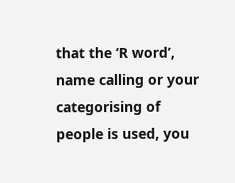that the ‘R word’, name calling or your categorising of people is used, you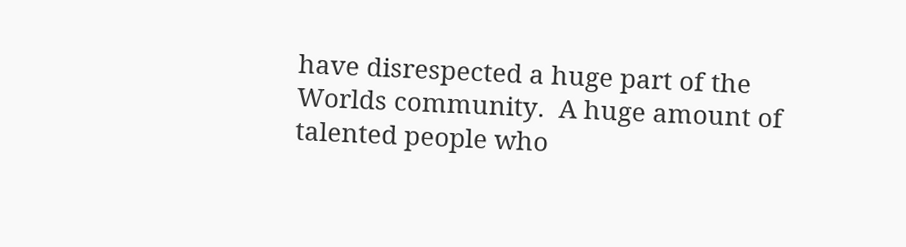have disrespected a huge part of the Worlds community.  A huge amount of talented people who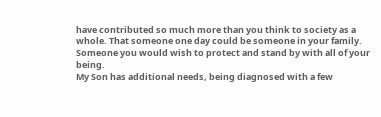have contributed so much more than you think to society as a whole. That someone one day could be someone in your family. Someone you would wish to protect and stand by with all of your being.
My Son has additional needs, being diagnosed with a few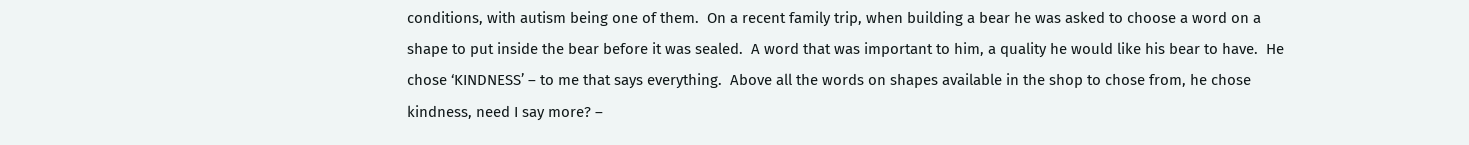conditions, with autism being one of them.  On a recent family trip, when building a bear he was asked to choose a word on a shape to put inside the bear before it was sealed.  A word that was important to him, a quality he would like his bear to have.  He chose ‘KINDNESS’ – to me that says everything.  Above all the words on shapes available in the shop to chose from, he chose kindness, need I say more? –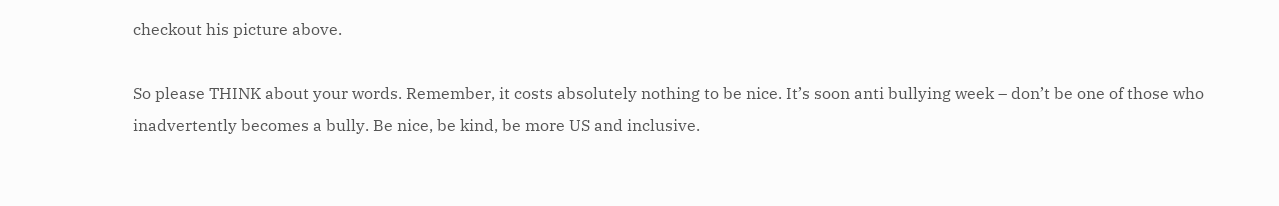checkout his picture above.

So please THINK about your words. Remember, it costs absolutely nothing to be nice. It’s soon anti bullying week – don’t be one of those who inadvertently becomes a bully. Be nice, be kind, be more US and inclusive.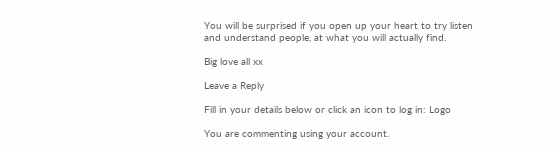You will be surprised if you open up your heart to try listen and understand people, at what you will actually find.

Big love all xx

Leave a Reply

Fill in your details below or click an icon to log in: Logo

You are commenting using your account.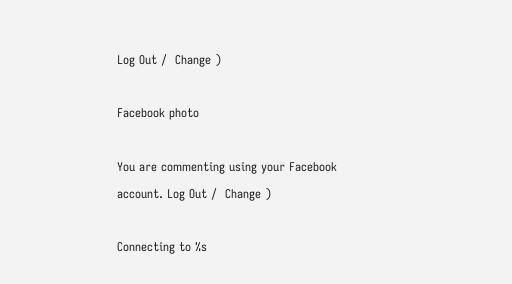Log Out /  Change )

Facebook photo

You are commenting using your Facebook account. Log Out /  Change )

Connecting to %s